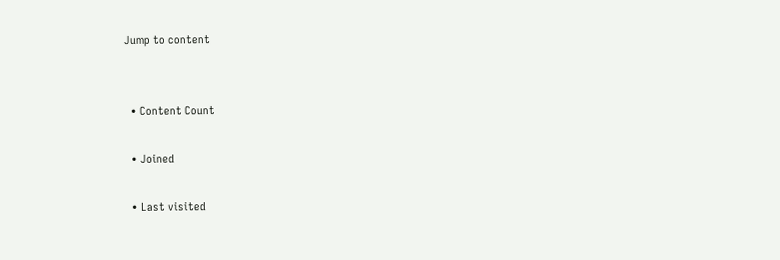Jump to content


  • Content Count

  • Joined

  • Last visited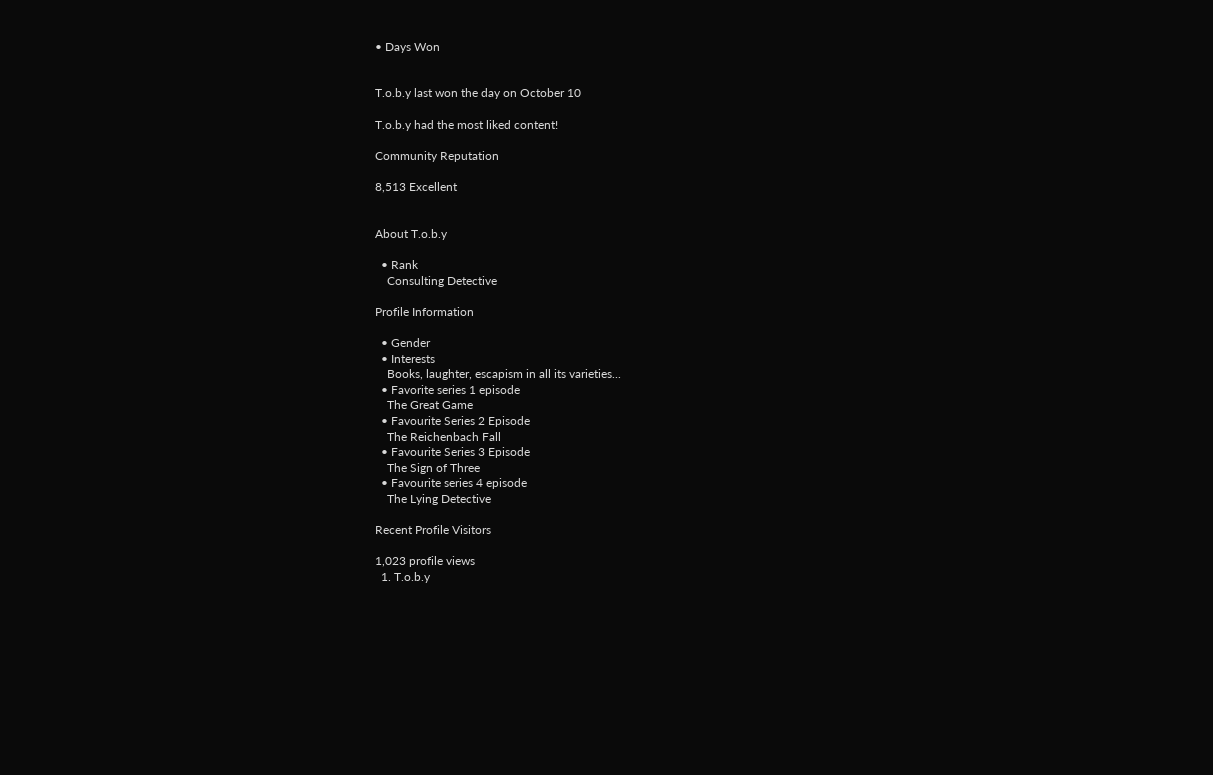• Days Won


T.o.b.y last won the day on October 10

T.o.b.y had the most liked content!

Community Reputation

8,513 Excellent


About T.o.b.y

  • Rank
    Consulting Detective

Profile Information

  • Gender
  • Interests
    Books, laughter, escapism in all its varieties...
  • Favorite series 1 episode
    The Great Game
  • Favourite Series 2 Episode
    The Reichenbach Fall
  • Favourite Series 3 Episode
    The Sign of Three
  • Favourite series 4 episode
    The Lying Detective

Recent Profile Visitors

1,023 profile views
  1. T.o.b.y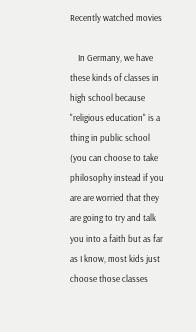Recently watched movies

    In Germany, we have these kinds of classes in high school because "religious education" is a thing in public school (you can choose to take philosophy instead if you are are worried that they are going to try and talk you into a faith but as far as I know, most kids just choose those classes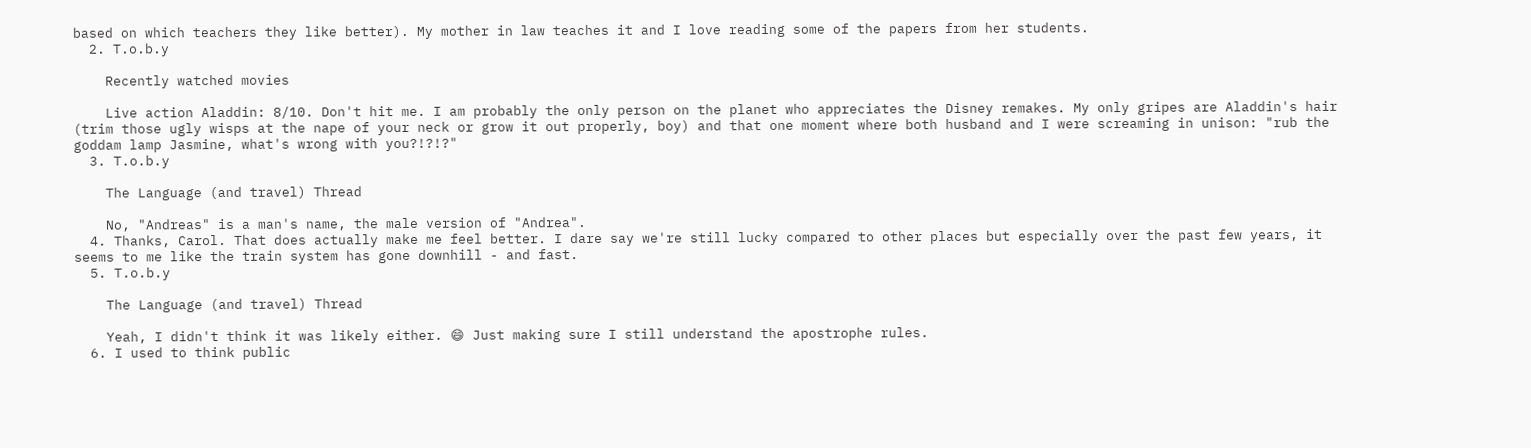based on which teachers they like better). My mother in law teaches it and I love reading some of the papers from her students.
  2. T.o.b.y

    Recently watched movies

    Live action Aladdin: 8/10. Don't hit me. I am probably the only person on the planet who appreciates the Disney remakes. My only gripes are Aladdin's hair (trim those ugly wisps at the nape of your neck or grow it out properly, boy) and that one moment where both husband and I were screaming in unison: "rub the goddam lamp Jasmine, what's wrong with you?!?!?"
  3. T.o.b.y

    The Language (and travel) Thread

    No, "Andreas" is a man's name, the male version of "Andrea".
  4. Thanks, Carol. That does actually make me feel better. I dare say we're still lucky compared to other places but especially over the past few years, it seems to me like the train system has gone downhill - and fast.
  5. T.o.b.y

    The Language (and travel) Thread

    Yeah, I didn't think it was likely either. 😄 Just making sure I still understand the apostrophe rules.
  6. I used to think public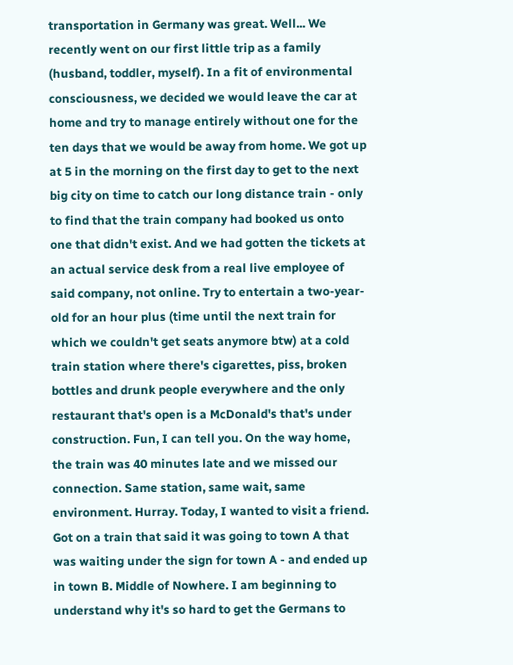transportation in Germany was great. Well... We recently went on our first little trip as a family (husband, toddler, myself). In a fit of environmental consciousness, we decided we would leave the car at home and try to manage entirely without one for the ten days that we would be away from home. We got up at 5 in the morning on the first day to get to the next big city on time to catch our long distance train - only to find that the train company had booked us onto one that didn't exist. And we had gotten the tickets at an actual service desk from a real live employee of said company, not online. Try to entertain a two-year-old for an hour plus (time until the next train for which we couldn't get seats anymore btw) at a cold train station where there's cigarettes, piss, broken bottles and drunk people everywhere and the only restaurant that's open is a McDonald's that's under construction. Fun, I can tell you. On the way home, the train was 40 minutes late and we missed our connection. Same station, same wait, same environment. Hurray. Today, I wanted to visit a friend. Got on a train that said it was going to town A that was waiting under the sign for town A - and ended up in town B. Middle of Nowhere. I am beginning to understand why it's so hard to get the Germans to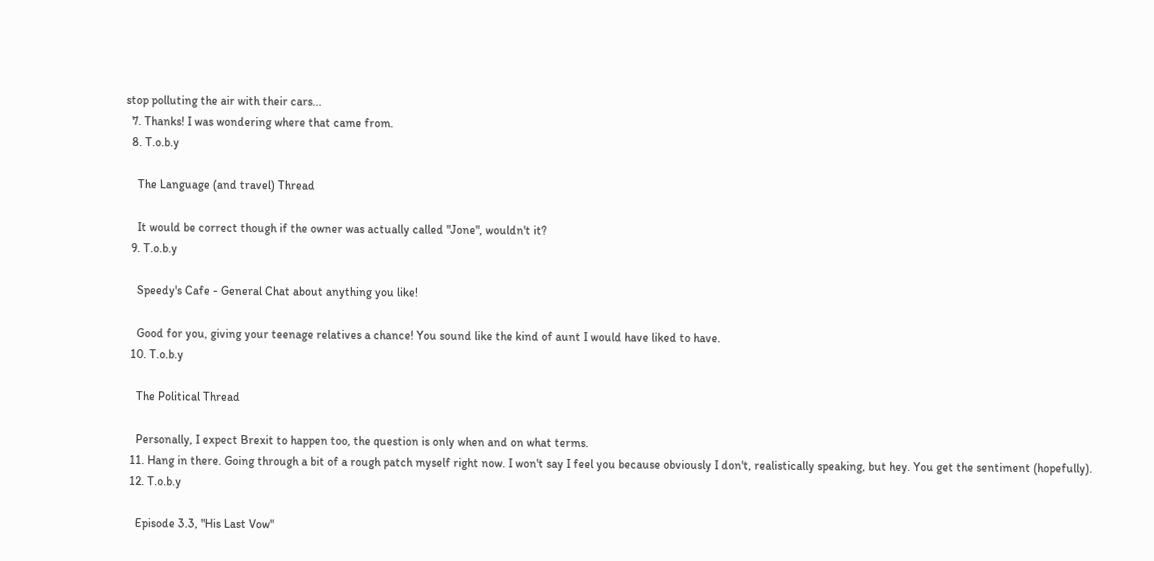stop polluting the air with their cars...
  7. Thanks! I was wondering where that came from.
  8. T.o.b.y

    The Language (and travel) Thread

    It would be correct though if the owner was actually called "Jone", wouldn't it?
  9. T.o.b.y

    Speedy's Cafe - General Chat about anything you like!

    Good for you, giving your teenage relatives a chance! You sound like the kind of aunt I would have liked to have.
  10. T.o.b.y

    The Political Thread

    Personally, I expect Brexit to happen too, the question is only when and on what terms.
  11. Hang in there. Going through a bit of a rough patch myself right now. I won't say I feel you because obviously I don't, realistically speaking, but hey. You get the sentiment (hopefully).
  12. T.o.b.y

    Episode 3.3, "His Last Vow"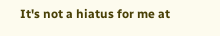It's not a hiatus for me at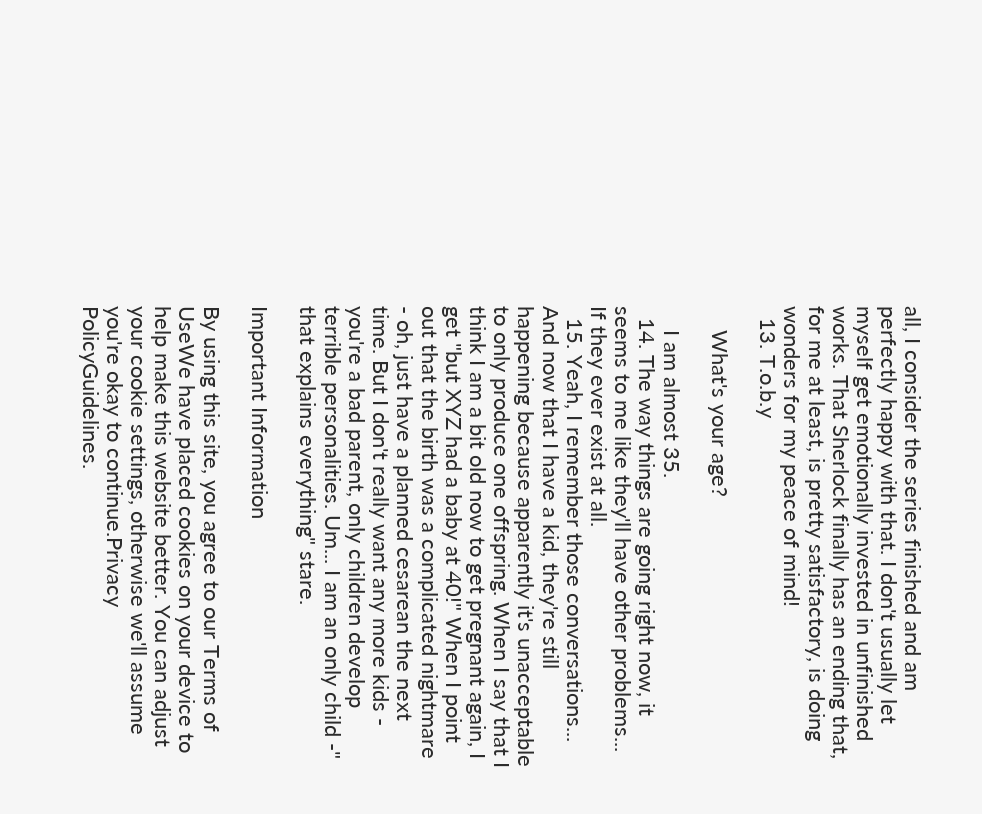all, I consider the series finished and am perfectly happy with that. I don't usually let myself get emotionally invested in unfinished works. That Sherlock finally has an ending that, for me at least, is pretty satisfactory, is doing wonders for my peace of mind!
  13. T.o.b.y

    What's your age?

    I am almost 35.
  14. The way things are going right now, it seems to me like they'll have other problems... If they ever exist at all.
  15. Yeah, I remember those conversations... And now that I have a kid, they're still happening because apparently it's unacceptable to only produce one offspring. When I say that I think I am a bit old now to get pregnant again, I get "but XYZ had a baby at 40!" When I point out that the birth was a complicated nightmare - oh, just have a planned cesarean the next time. But I don't really want any more kids - you're a bad parent, only children develop terrible personalities. Um... I am an only child -" that explains everything" stare.

Important Information

By using this site, you agree to our Terms of UseWe have placed cookies on your device to help make this website better. You can adjust your cookie settings, otherwise we'll assume you're okay to continue.Privacy PolicyGuidelines.